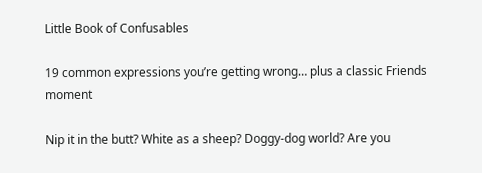Little Book of Confusables

19 common expressions you’re getting wrong… plus a classic Friends moment

Nip it in the butt? White as a sheep? Doggy-dog world? Are you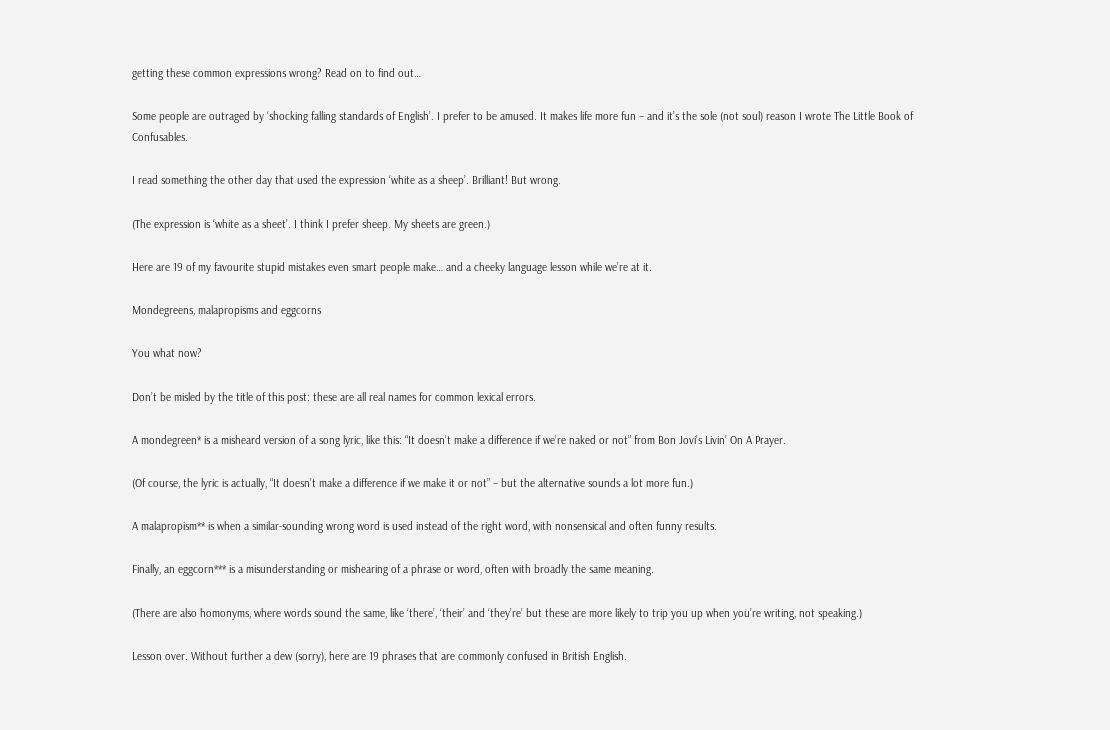getting these common expressions wrong? Read on to find out…

Some people are outraged by ‘shocking falling standards of English’. I prefer to be amused. It makes life more fun – and it’s the sole (not soul) reason I wrote The Little Book of Confusables.

I read something the other day that used the expression ‘white as a sheep’. Brilliant! But wrong.

(The expression is ‘white as a sheet’. I think I prefer sheep. My sheets are green.)

Here are 19 of my favourite stupid mistakes even smart people make… and a cheeky language lesson while we’re at it.

Mondegreens, malapropisms and eggcorns

You what now?

Don’t be misled by the title of this post: these are all real names for common lexical errors.

A mondegreen* is a misheard version of a song lyric, like this: “It doesn’t make a difference if we’re naked or not” from Bon Jovi’s Livin’ On A Prayer.

(Of course, the lyric is actually, “It doesn’t make a difference if we make it or not” – but the alternative sounds a lot more fun.)

A malapropism** is when a similar-sounding wrong word is used instead of the right word, with nonsensical and often funny results.

Finally, an eggcorn*** is a misunderstanding or mishearing of a phrase or word, often with broadly the same meaning.

(There are also homonyms, where words sound the same, like ‘there’, ‘their’ and ‘they’re’ but these are more likely to trip you up when you’re writing, not speaking.)

Lesson over. Without further a dew (sorry), here are 19 phrases that are commonly confused in British English.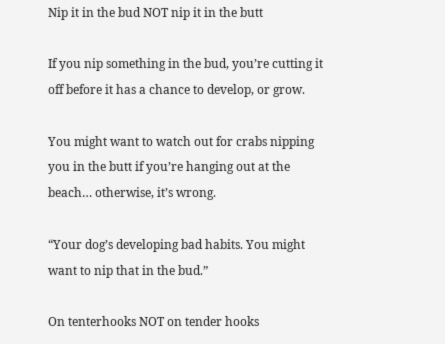Nip it in the bud NOT nip it in the butt

If you nip something in the bud, you’re cutting it off before it has a chance to develop, or grow.

You might want to watch out for crabs nipping you in the butt if you’re hanging out at the beach… otherwise, it’s wrong.

“Your dog’s developing bad habits. You might want to nip that in the bud.”

On tenterhooks NOT on tender hooks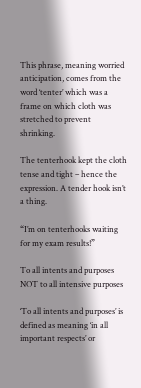This phrase, meaning worried anticipation, comes from the word ‘tenter’ which was a frame on which cloth was stretched to prevent shrinking.

The tenterhook kept the cloth tense and tight – hence the expression. A tender hook isn’t a thing.

“I’m on tenterhooks waiting for my exam results!”

To all intents and purposes NOT to all intensive purposes

‘To all intents and purposes’ is defined as meaning ‘in all important respects’ or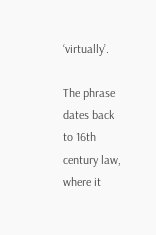‘virtually’.

The phrase dates back to 16th century law, where it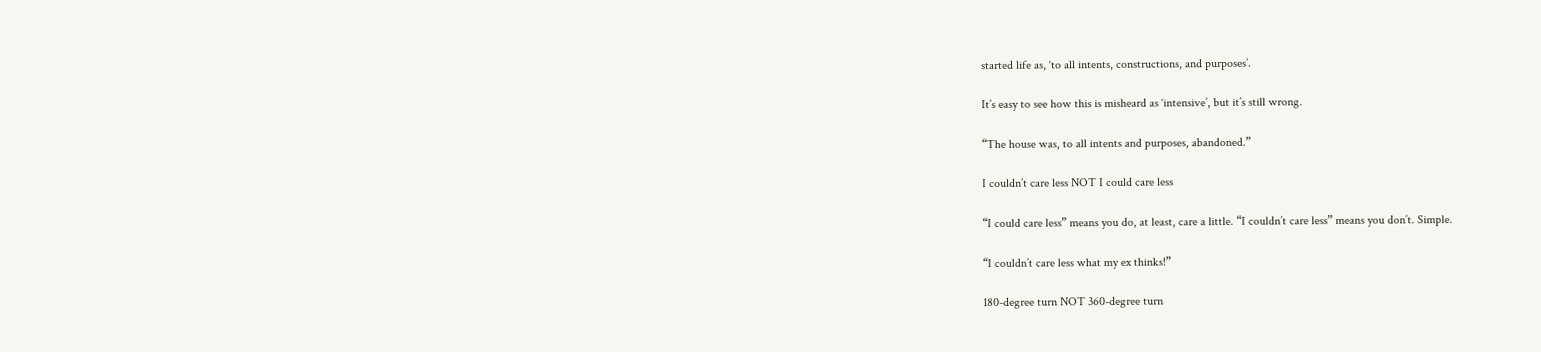started life as, ‘to all intents, constructions, and purposes’.

It’s easy to see how this is misheard as ‘intensive’, but it’s still wrong.

“The house was, to all intents and purposes, abandoned.”

I couldn’t care less NOT I could care less

“I could care less” means you do, at least, care a little. “I couldn’t care less” means you don’t. Simple.

“I couldn’t care less what my ex thinks!”

180-degree turn NOT 360-degree turn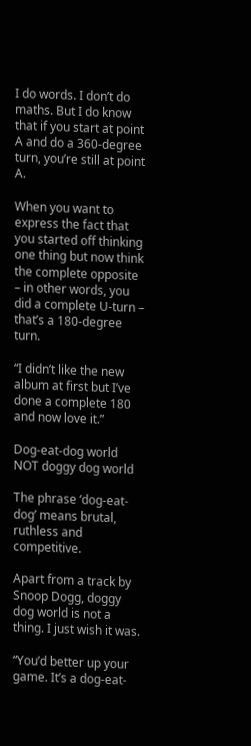I do words. I don’t do maths. But I do know that if you start at point A and do a 360-degree turn, you’re still at point A.

When you want to express the fact that you started off thinking one thing but now think the complete opposite – in other words, you did a complete U-turn – that’s a 180-degree turn.

“I didn’t like the new album at first but I’ve done a complete 180 and now love it.”

Dog-eat-dog world NOT doggy dog world

The phrase ‘dog-eat-dog’ means brutal, ruthless and competitive.

Apart from a track by Snoop Dogg, doggy dog world is not a thing. I just wish it was.

“You’d better up your game. It’s a dog-eat-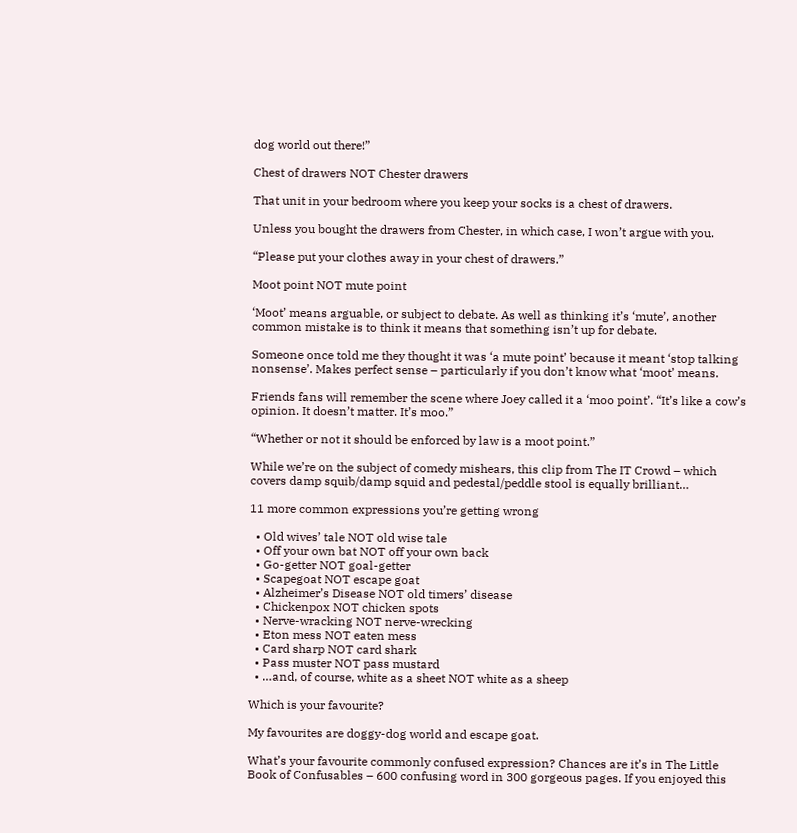dog world out there!”

Chest of drawers NOT Chester drawers

That unit in your bedroom where you keep your socks is a chest of drawers.

Unless you bought the drawers from Chester, in which case, I won’t argue with you.

“Please put your clothes away in your chest of drawers.”

Moot point NOT mute point

‘Moot’ means arguable, or subject to debate. As well as thinking it’s ‘mute’, another common mistake is to think it means that something isn’t up for debate.

Someone once told me they thought it was ‘a mute point’ because it meant ‘stop talking nonsense’. Makes perfect sense – particularly if you don’t know what ‘moot’ means.

Friends fans will remember the scene where Joey called it a ‘moo point’. “It’s like a cow’s opinion. It doesn’t matter. It’s moo.”

“Whether or not it should be enforced by law is a moot point.”

While we’re on the subject of comedy mishears, this clip from The IT Crowd – which covers damp squib/damp squid and pedestal/peddle stool is equally brilliant…

11 more common expressions you’re getting wrong

  • Old wives’ tale NOT old wise tale
  • Off your own bat NOT off your own back
  • Go-getter NOT goal-getter
  • Scapegoat NOT escape goat
  • Alzheimer’s Disease NOT old timers’ disease
  • Chickenpox NOT chicken spots
  • Nerve-wracking NOT nerve-wrecking
  • Eton mess NOT eaten mess
  • Card sharp NOT card shark
  • Pass muster NOT pass mustard
  • …and, of course, white as a sheet NOT white as a sheep

Which is your favourite?

My favourites are doggy-dog world and escape goat.

What’s your favourite commonly confused expression? Chances are it’s in The Little Book of Confusables – 600 confusing word in 300 gorgeous pages. If you enjoyed this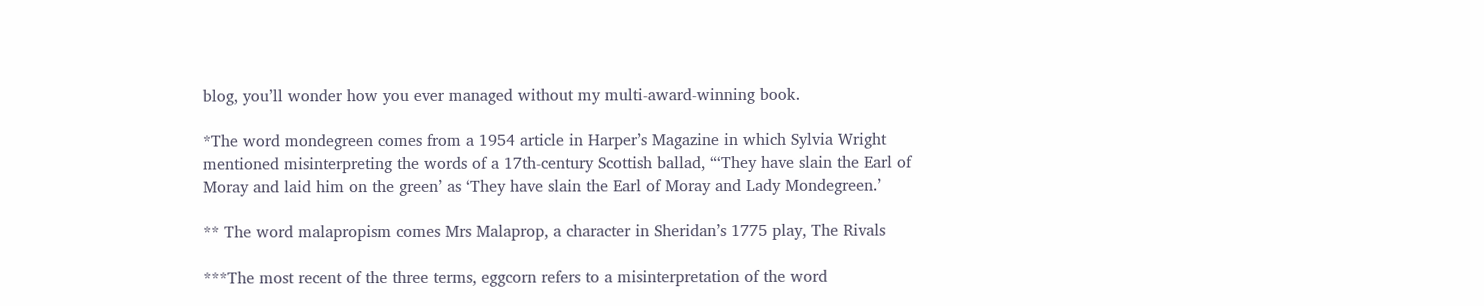blog, you’ll wonder how you ever managed without my multi-award-winning book.

*The word mondegreen comes from a 1954 article in Harper’s Magazine in which Sylvia Wright mentioned misinterpreting the words of a 17th-century Scottish ballad, “‘They have slain the Earl of Moray and laid him on the green’ as ‘They have slain the Earl of Moray and Lady Mondegreen.’

** The word malapropism comes Mrs Malaprop, a character in Sheridan’s 1775 play, The Rivals

***The most recent of the three terms, eggcorn refers to a misinterpretation of the word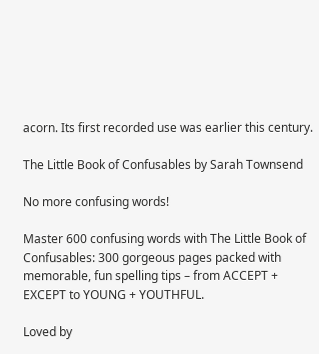acorn. Its first recorded use was earlier this century.

The Little Book of Confusables by Sarah Townsend

No more confusing words!

Master 600 confusing words with The Little Book of Confusables: 300 gorgeous pages packed with memorable, fun spelling tips – from ACCEPT + EXCEPT to YOUNG + YOUTHFUL.

Loved by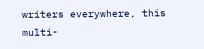writers everywhere, this multi-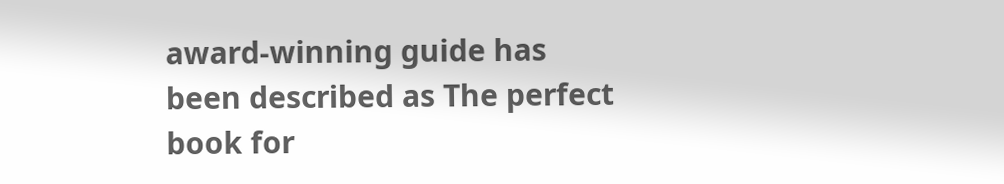award-winning guide has been described as The perfect book for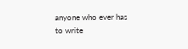anyone who ever has to write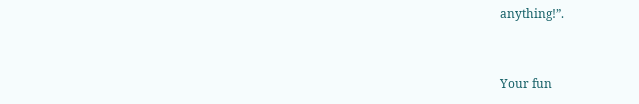anything!”.


Your fun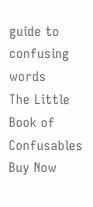guide to confusing words
The Little Book of Confusables
Buy Now